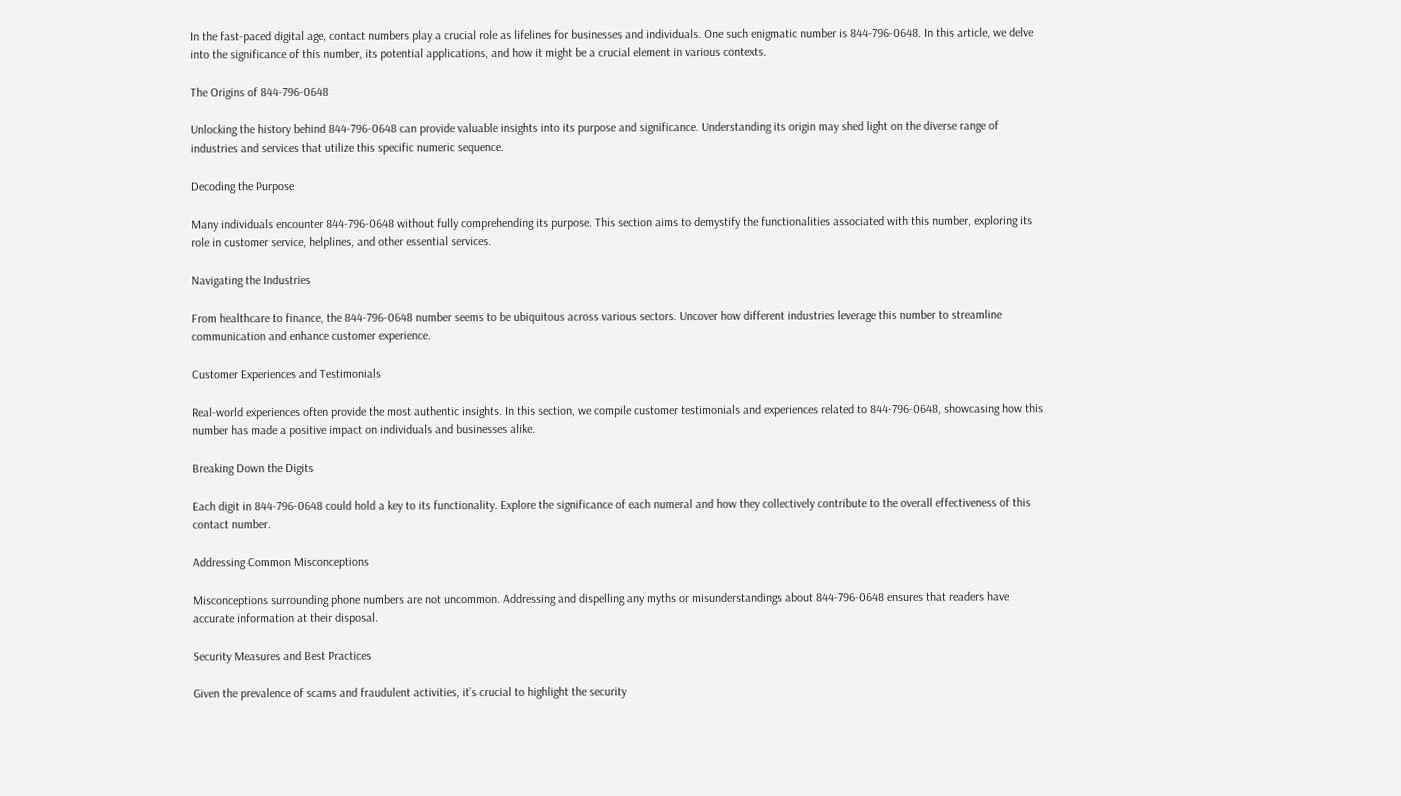In the fast-paced digital age, contact numbers play a crucial role as lifelines for businesses and individuals. One such enigmatic number is 844-796-0648. In this article, we delve into the significance of this number, its potential applications, and how it might be a crucial element in various contexts.

The Origins of 844-796-0648

Unlocking the history behind 844-796-0648 can provide valuable insights into its purpose and significance. Understanding its origin may shed light on the diverse range of industries and services that utilize this specific numeric sequence.

Decoding the Purpose

Many individuals encounter 844-796-0648 without fully comprehending its purpose. This section aims to demystify the functionalities associated with this number, exploring its role in customer service, helplines, and other essential services.

Navigating the Industries

From healthcare to finance, the 844-796-0648 number seems to be ubiquitous across various sectors. Uncover how different industries leverage this number to streamline communication and enhance customer experience.

Customer Experiences and Testimonials

Real-world experiences often provide the most authentic insights. In this section, we compile customer testimonials and experiences related to 844-796-0648, showcasing how this number has made a positive impact on individuals and businesses alike.

Breaking Down the Digits

Each digit in 844-796-0648 could hold a key to its functionality. Explore the significance of each numeral and how they collectively contribute to the overall effectiveness of this contact number.

Addressing Common Misconceptions

Misconceptions surrounding phone numbers are not uncommon. Addressing and dispelling any myths or misunderstandings about 844-796-0648 ensures that readers have accurate information at their disposal.

Security Measures and Best Practices

Given the prevalence of scams and fraudulent activities, it’s crucial to highlight the security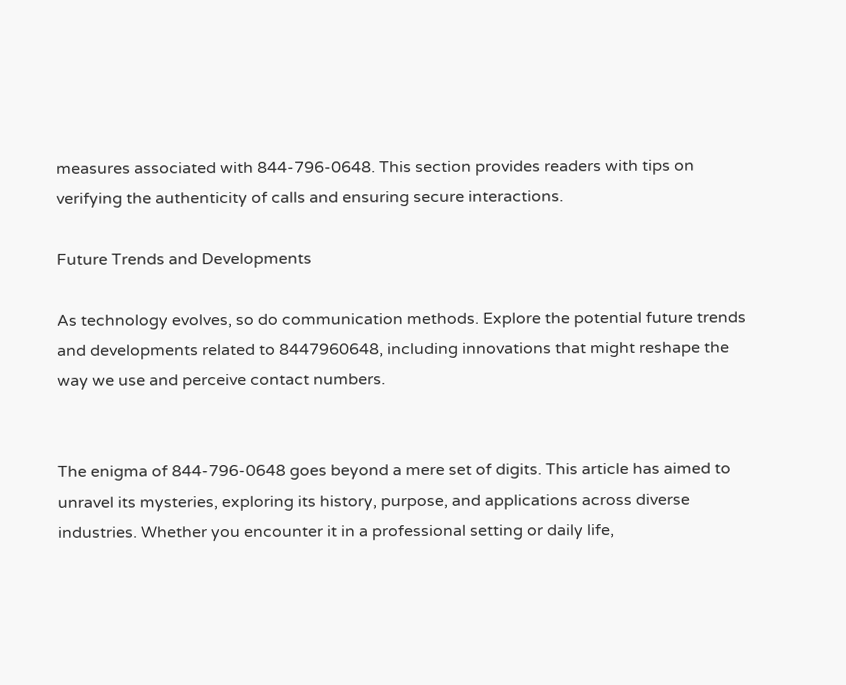measures associated with 844-796-0648. This section provides readers with tips on verifying the authenticity of calls and ensuring secure interactions.

Future Trends and Developments

As technology evolves, so do communication methods. Explore the potential future trends and developments related to 8447960648, including innovations that might reshape the way we use and perceive contact numbers.


The enigma of 844-796-0648 goes beyond a mere set of digits. This article has aimed to unravel its mysteries, exploring its history, purpose, and applications across diverse industries. Whether you encounter it in a professional setting or daily life,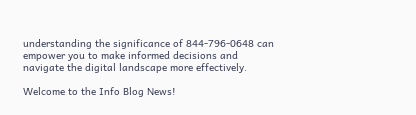understanding the significance of 844-796-0648 can empower you to make informed decisions and navigate the digital landscape more effectively.

Welcome to the Info Blog News!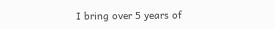I bring over 5 years of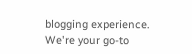blogging experience. We're your go-to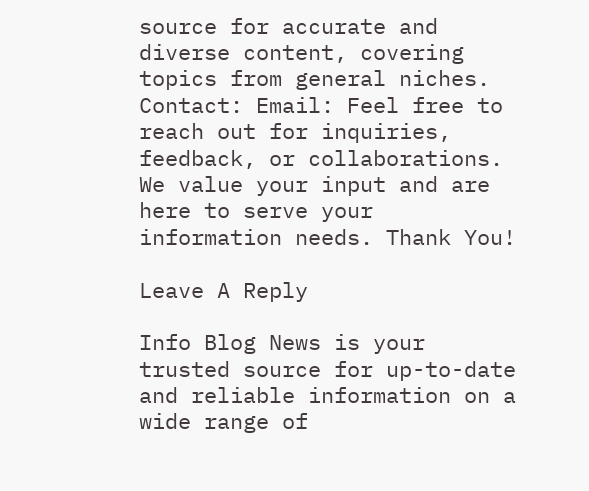source for accurate and diverse content, covering topics from general niches. Contact: Email: Feel free to reach out for inquiries, feedback, or collaborations. We value your input and are here to serve your information needs. Thank You!

Leave A Reply

Info Blog News is your trusted source for up-to-date and reliable information on a wide range of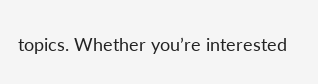topics. Whether you’re interested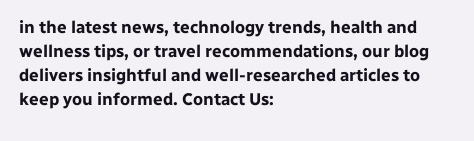in the latest news, technology trends, health and wellness tips, or travel recommendations, our blog delivers insightful and well-researched articles to keep you informed. Contact Us: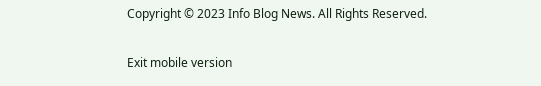Copyright © 2023 Info Blog News. All Rights Reserved.

Exit mobile version